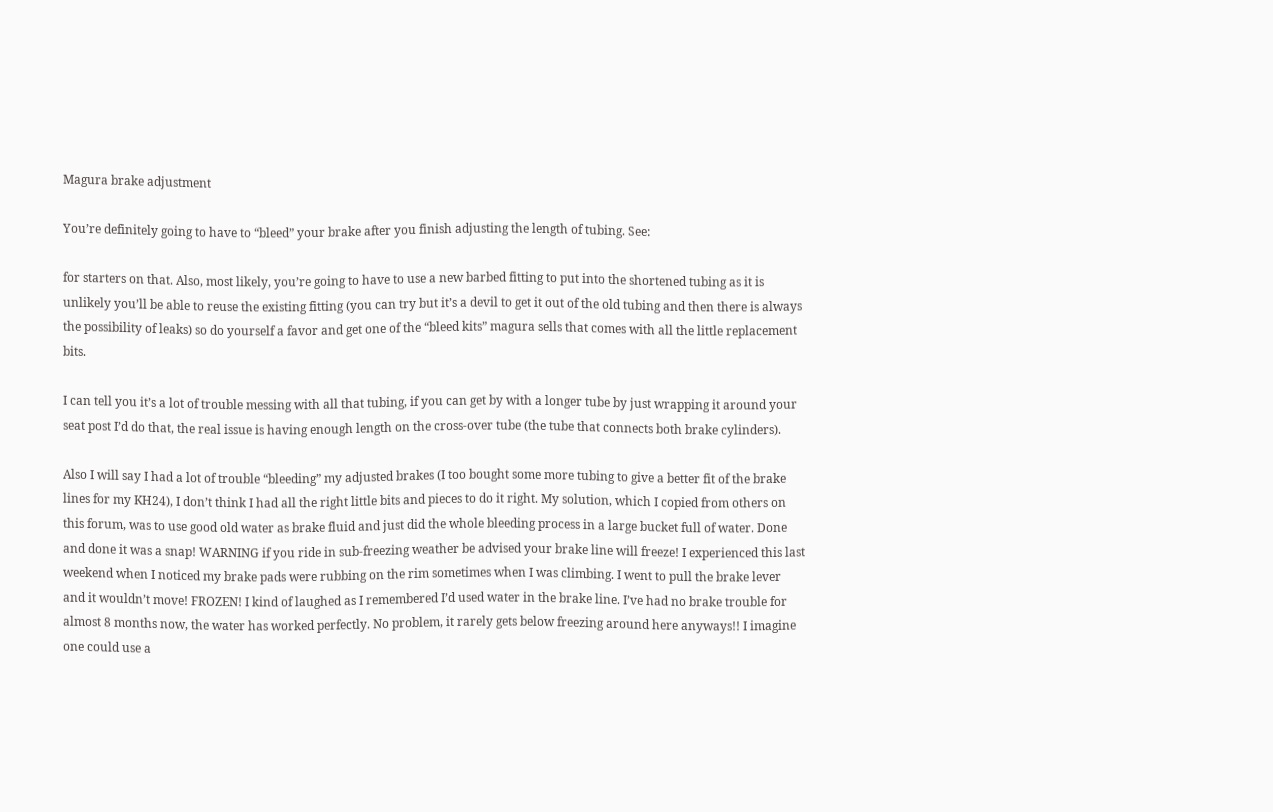Magura brake adjustment

You’re definitely going to have to “bleed” your brake after you finish adjusting the length of tubing. See:

for starters on that. Also, most likely, you’re going to have to use a new barbed fitting to put into the shortened tubing as it is unlikely you’ll be able to reuse the existing fitting (you can try but it’s a devil to get it out of the old tubing and then there is always the possibility of leaks) so do yourself a favor and get one of the “bleed kits” magura sells that comes with all the little replacement bits.

I can tell you it’s a lot of trouble messing with all that tubing, if you can get by with a longer tube by just wrapping it around your seat post I’d do that, the real issue is having enough length on the cross-over tube (the tube that connects both brake cylinders).

Also I will say I had a lot of trouble “bleeding” my adjusted brakes (I too bought some more tubing to give a better fit of the brake lines for my KH24), I don’t think I had all the right little bits and pieces to do it right. My solution, which I copied from others on this forum, was to use good old water as brake fluid and just did the whole bleeding process in a large bucket full of water. Done and done it was a snap! WARNING if you ride in sub-freezing weather be advised your brake line will freeze! I experienced this last weekend when I noticed my brake pads were rubbing on the rim sometimes when I was climbing. I went to pull the brake lever and it wouldn’t move! FROZEN! I kind of laughed as I remembered I’d used water in the brake line. I’ve had no brake trouble for almost 8 months now, the water has worked perfectly. No problem, it rarely gets below freezing around here anyways!! I imagine one could use a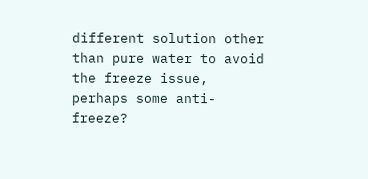different solution other than pure water to avoid the freeze issue, perhaps some anti-freeze?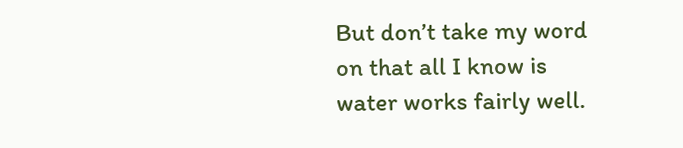But don’t take my word on that all I know is water works fairly well.